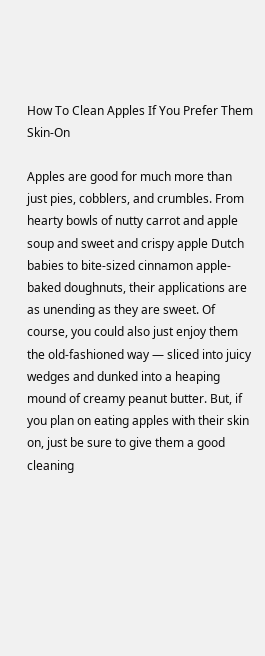How To Clean Apples If You Prefer Them Skin-On

Apples are good for much more than just pies, cobblers, and crumbles. From hearty bowls of nutty carrot and apple soup and sweet and crispy apple Dutch babies to bite-sized cinnamon apple-baked doughnuts, their applications are as unending as they are sweet. Of course, you could also just enjoy them the old-fashioned way — sliced into juicy wedges and dunked into a heaping mound of creamy peanut butter. But, if you plan on eating apples with their skin on, just be sure to give them a good cleaning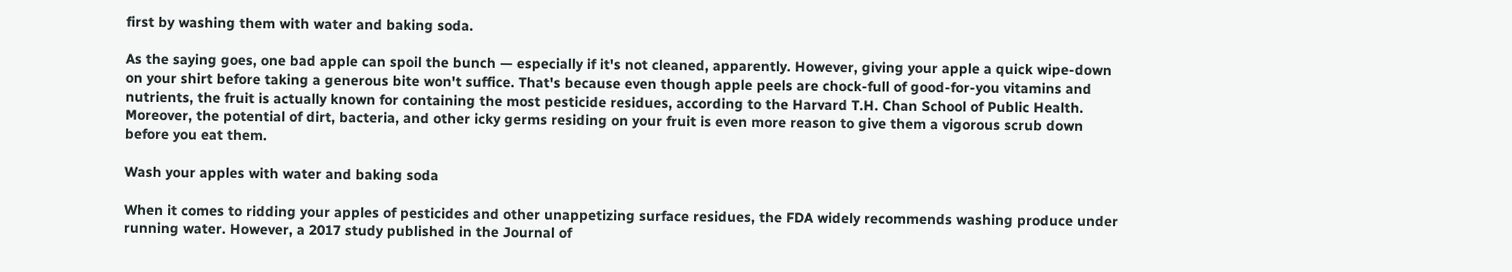first by washing them with water and baking soda.

As the saying goes, one bad apple can spoil the bunch — especially if it's not cleaned, apparently. However, giving your apple a quick wipe-down on your shirt before taking a generous bite won't suffice. That's because even though apple peels are chock-full of good-for-you vitamins and nutrients, the fruit is actually known for containing the most pesticide residues, according to the Harvard T.H. Chan School of Public Health. Moreover, the potential of dirt, bacteria, and other icky germs residing on your fruit is even more reason to give them a vigorous scrub down before you eat them.

Wash your apples with water and baking soda

When it comes to ridding your apples of pesticides and other unappetizing surface residues, the FDA widely recommends washing produce under running water. However, a 2017 study published in the Journal of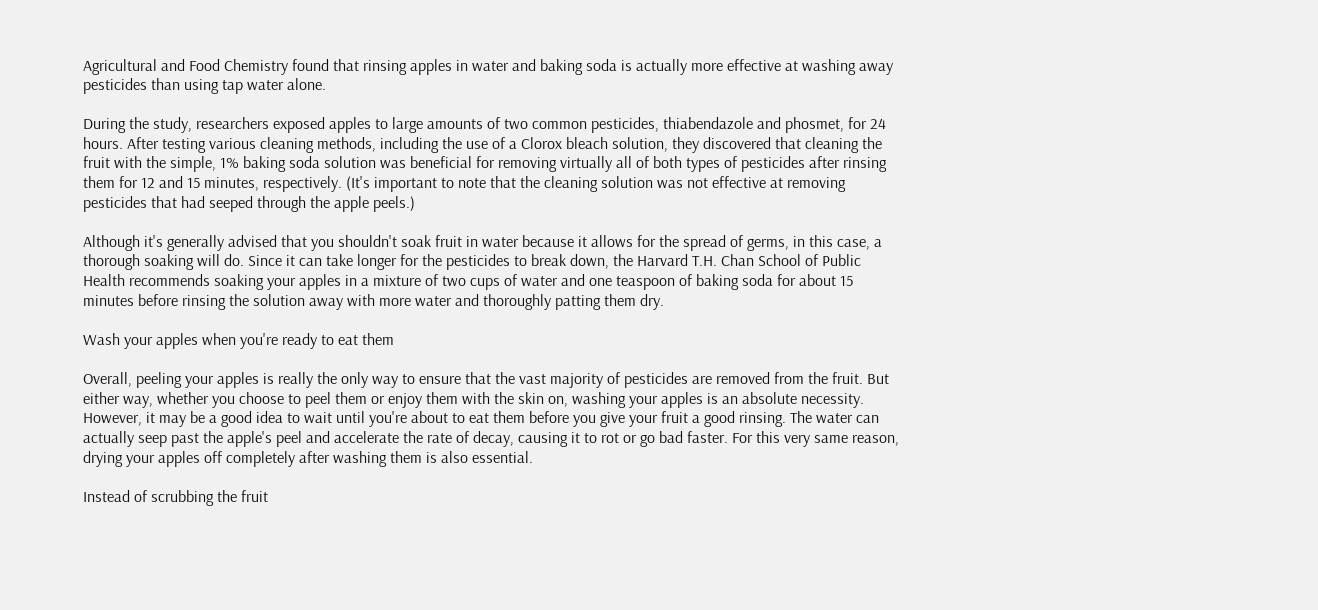Agricultural and Food Chemistry found that rinsing apples in water and baking soda is actually more effective at washing away pesticides than using tap water alone.

During the study, researchers exposed apples to large amounts of two common pesticides, thiabendazole and phosmet, for 24 hours. After testing various cleaning methods, including the use of a Clorox bleach solution, they discovered that cleaning the fruit with the simple, 1% baking soda solution was beneficial for removing virtually all of both types of pesticides after rinsing them for 12 and 15 minutes, respectively. (It's important to note that the cleaning solution was not effective at removing pesticides that had seeped through the apple peels.)

Although it's generally advised that you shouldn't soak fruit in water because it allows for the spread of germs, in this case, a thorough soaking will do. Since it can take longer for the pesticides to break down, the Harvard T.H. Chan School of Public Health recommends soaking your apples in a mixture of two cups of water and one teaspoon of baking soda for about 15 minutes before rinsing the solution away with more water and thoroughly patting them dry.

Wash your apples when you're ready to eat them

Overall, peeling your apples is really the only way to ensure that the vast majority of pesticides are removed from the fruit. But either way, whether you choose to peel them or enjoy them with the skin on, washing your apples is an absolute necessity. However, it may be a good idea to wait until you're about to eat them before you give your fruit a good rinsing. The water can actually seep past the apple's peel and accelerate the rate of decay, causing it to rot or go bad faster. For this very same reason, drying your apples off completely after washing them is also essential.

Instead of scrubbing the fruit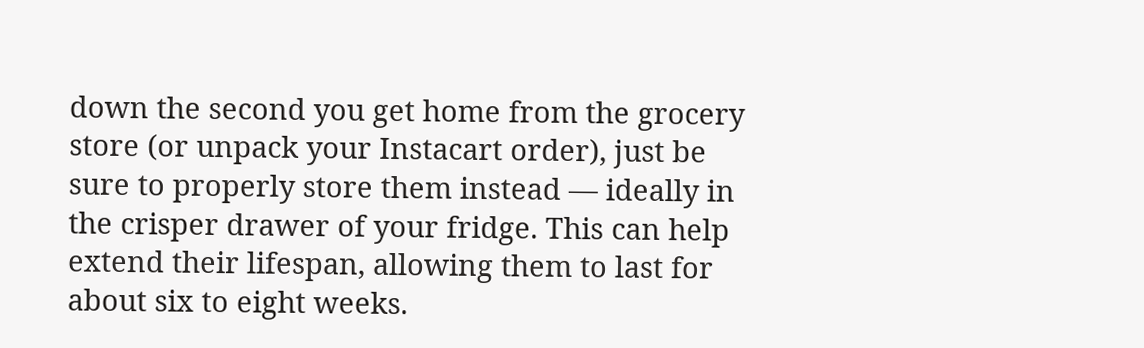down the second you get home from the grocery store (or unpack your Instacart order), just be sure to properly store them instead — ideally in the crisper drawer of your fridge. This can help extend their lifespan, allowing them to last for about six to eight weeks.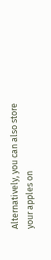Alternatively, you can also store your apples on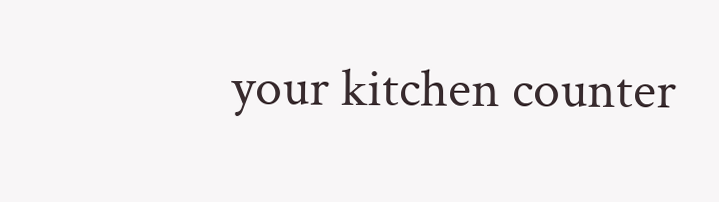your kitchen counter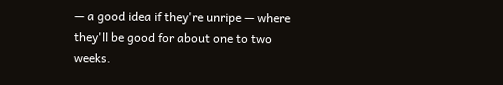— a good idea if they're unripe — where they'll be good for about one to two weeks.